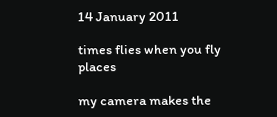14 January 2011

times flies when you fly places

my camera makes the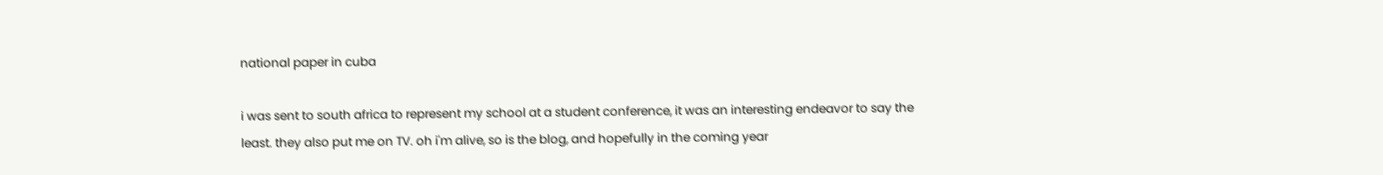national paper in cuba

i was sent to south africa to represent my school at a student conference, it was an interesting endeavor to say the least. they also put me on TV. oh i'm alive, so is the blog, and hopefully in the coming year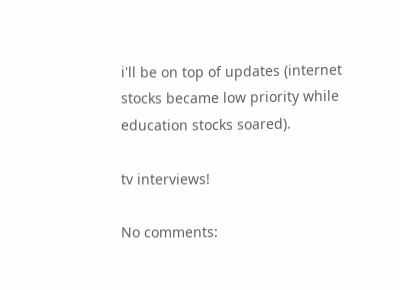i'll be on top of updates (internet stocks became low priority while education stocks soared).

tv interviews!

No comments: